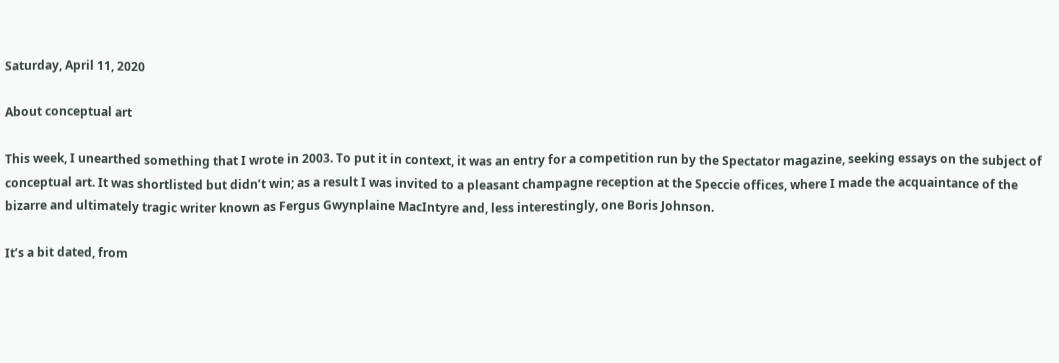Saturday, April 11, 2020

About conceptual art

This week, I unearthed something that I wrote in 2003. To put it in context, it was an entry for a competition run by the Spectator magazine, seeking essays on the subject of conceptual art. It was shortlisted but didn’t win; as a result I was invited to a pleasant champagne reception at the Speccie offices, where I made the acquaintance of the bizarre and ultimately tragic writer known as Fergus Gwynplaine MacIntyre and, less interestingly, one Boris Johnson.

It’s a bit dated, from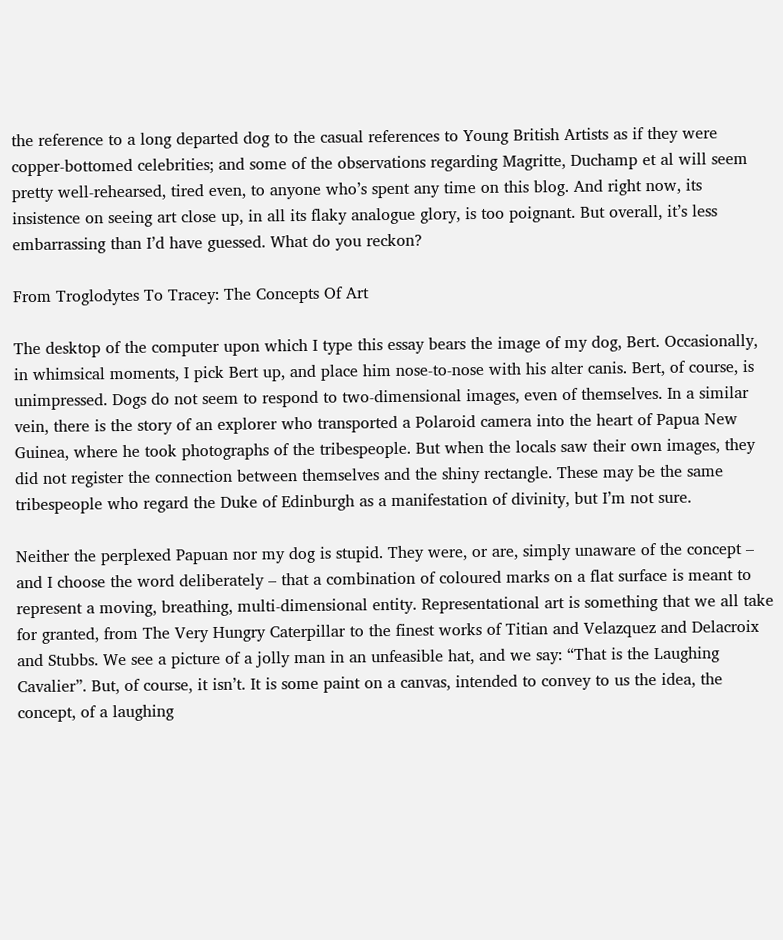the reference to a long departed dog to the casual references to Young British Artists as if they were copper-bottomed celebrities; and some of the observations regarding Magritte, Duchamp et al will seem pretty well-rehearsed, tired even, to anyone who’s spent any time on this blog. And right now, its insistence on seeing art close up, in all its flaky analogue glory, is too poignant. But overall, it’s less embarrassing than I’d have guessed. What do you reckon?

From Troglodytes To Tracey: The Concepts Of Art

The desktop of the computer upon which I type this essay bears the image of my dog, Bert. Occasionally, in whimsical moments, I pick Bert up, and place him nose-to-nose with his alter canis. Bert, of course, is unimpressed. Dogs do not seem to respond to two-dimensional images, even of themselves. In a similar vein, there is the story of an explorer who transported a Polaroid camera into the heart of Papua New Guinea, where he took photographs of the tribespeople. But when the locals saw their own images, they did not register the connection between themselves and the shiny rectangle. These may be the same tribespeople who regard the Duke of Edinburgh as a manifestation of divinity, but I’m not sure.

Neither the perplexed Papuan nor my dog is stupid. They were, or are, simply unaware of the concept – and I choose the word deliberately – that a combination of coloured marks on a flat surface is meant to represent a moving, breathing, multi-dimensional entity. Representational art is something that we all take for granted, from The Very Hungry Caterpillar to the finest works of Titian and Velazquez and Delacroix and Stubbs. We see a picture of a jolly man in an unfeasible hat, and we say: “That is the Laughing Cavalier”. But, of course, it isn’t. It is some paint on a canvas, intended to convey to us the idea, the concept, of a laughing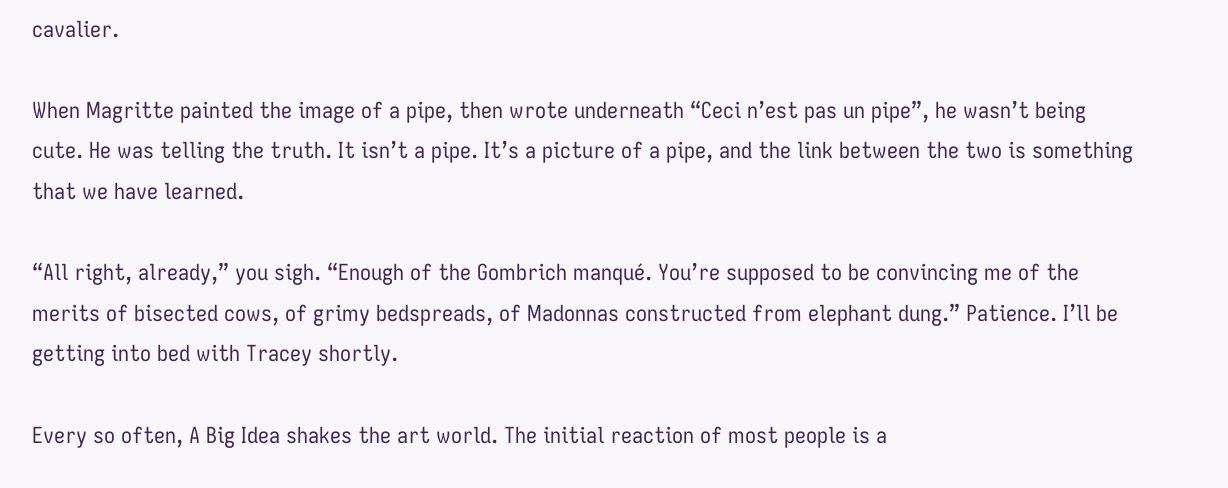cavalier.

When Magritte painted the image of a pipe, then wrote underneath “Ceci n’est pas un pipe”, he wasn’t being cute. He was telling the truth. It isn’t a pipe. It’s a picture of a pipe, and the link between the two is something that we have learned.

“All right, already,” you sigh. “Enough of the Gombrich manqué. You’re supposed to be convincing me of the merits of bisected cows, of grimy bedspreads, of Madonnas constructed from elephant dung.” Patience. I’ll be getting into bed with Tracey shortly.

Every so often, A Big Idea shakes the art world. The initial reaction of most people is a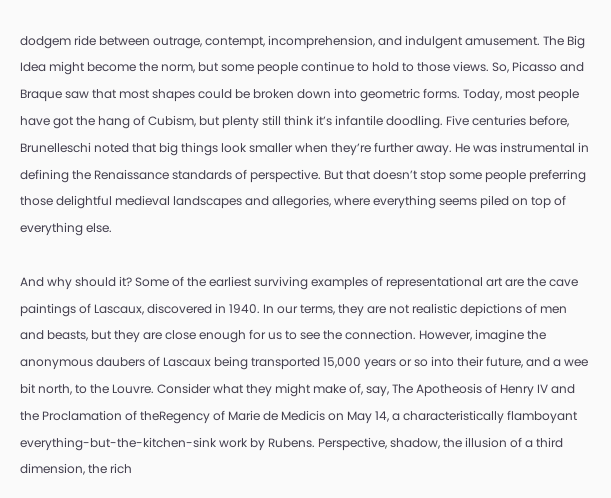dodgem ride between outrage, contempt, incomprehension, and indulgent amusement. The Big Idea might become the norm, but some people continue to hold to those views. So, Picasso and Braque saw that most shapes could be broken down into geometric forms. Today, most people have got the hang of Cubism, but plenty still think it’s infantile doodling. Five centuries before, Brunelleschi noted that big things look smaller when they’re further away. He was instrumental in defining the Renaissance standards of perspective. But that doesn’t stop some people preferring those delightful medieval landscapes and allegories, where everything seems piled on top of everything else.

And why should it? Some of the earliest surviving examples of representational art are the cave paintings of Lascaux, discovered in 1940. In our terms, they are not realistic depictions of men and beasts, but they are close enough for us to see the connection. However, imagine the anonymous daubers of Lascaux being transported 15,000 years or so into their future, and a wee bit north, to the Louvre. Consider what they might make of, say, The Apotheosis of Henry IV and the Proclamation of theRegency of Marie de Medicis on May 14, a characteristically flamboyant everything-but-the-kitchen-sink work by Rubens. Perspective, shadow, the illusion of a third dimension, the rich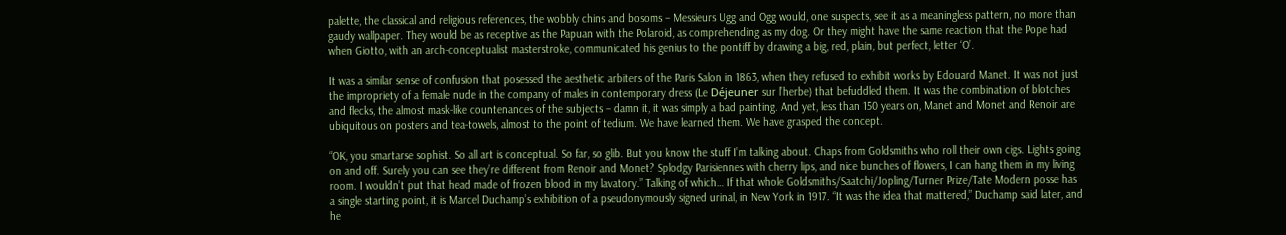palette, the classical and religious references, the wobbly chins and bosoms – Messieurs Ugg and Ogg would, one suspects, see it as a meaningless pattern, no more than gaudy wallpaper. They would be as receptive as the Papuan with the Polaroid, as comprehending as my dog. Or they might have the same reaction that the Pope had when Giotto, with an arch-conceptualist masterstroke, communicated his genius to the pontiff by drawing a big, red, plain, but perfect, letter ‘O’.

It was a similar sense of confusion that posessed the aesthetic arbiters of the Paris Salon in 1863, when they refused to exhibit works by Edouard Manet. It was not just the impropriety of a female nude in the company of males in contemporary dress (Le Déjeuner sur l’herbe) that befuddled them. It was the combination of blotches and flecks, the almost mask-like countenances of the subjects – damn it, it was simply a bad painting. And yet, less than 150 years on, Manet and Monet and Renoir are ubiquitous on posters and tea-towels, almost to the point of tedium. We have learned them. We have grasped the concept.

“OK, you smartarse sophist. So all art is conceptual. So far, so glib. But you know the stuff I’m talking about. Chaps from Goldsmiths who roll their own cigs. Lights going on and off. Surely you can see they’re different from Renoir and Monet? Splodgy Parisiennes with cherry lips, and nice bunches of flowers, I can hang them in my living room. I wouldn’t put that head made of frozen blood in my lavatory.” Talking of which… If that whole Goldsmiths/Saatchi/Jopling/Turner Prize/Tate Modern posse has a single starting point, it is Marcel Duchamp’s exhibition of a pseudonymously signed urinal, in New York in 1917. “It was the idea that mattered,” Duchamp said later, and he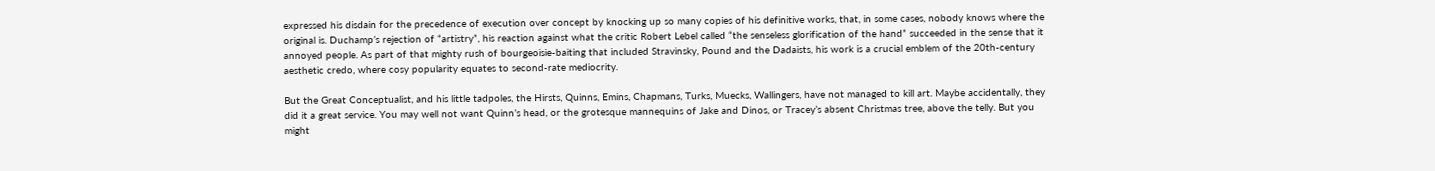expressed his disdain for the precedence of execution over concept by knocking up so many copies of his definitive works, that, in some cases, nobody knows where the original is. Duchamp’s rejection of “artistry”, his reaction against what the critic Robert Lebel called “the senseless glorification of the hand” succeeded in the sense that it annoyed people. As part of that mighty rush of bourgeoisie-baiting that included Stravinsky, Pound and the Dadaists, his work is a crucial emblem of the 20th-century aesthetic credo, where cosy popularity equates to second-rate mediocrity.

But the Great Conceptualist, and his little tadpoles, the Hirsts, Quinns, Emins, Chapmans, Turks, Muecks, Wallingers, have not managed to kill art. Maybe accidentally, they did it a great service. You may well not want Quinn’s head, or the grotesque mannequins of Jake and Dinos, or Tracey’s absent Christmas tree, above the telly. But you might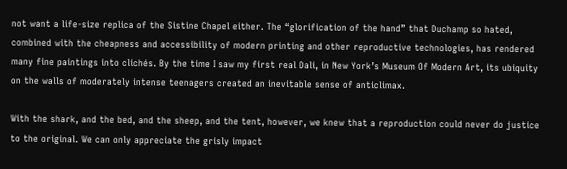not want a life-size replica of the Sistine Chapel either. The “glorification of the hand” that Duchamp so hated, combined with the cheapness and accessibility of modern printing and other reproductive technologies, has rendered many fine paintings into clichés. By the time I saw my first real Dali, in New York’s Museum Of Modern Art, its ubiquity on the walls of moderately intense teenagers created an inevitable sense of anticlimax.

With the shark, and the bed, and the sheep, and the tent, however, we knew that a reproduction could never do justice to the original. We can only appreciate the grisly impact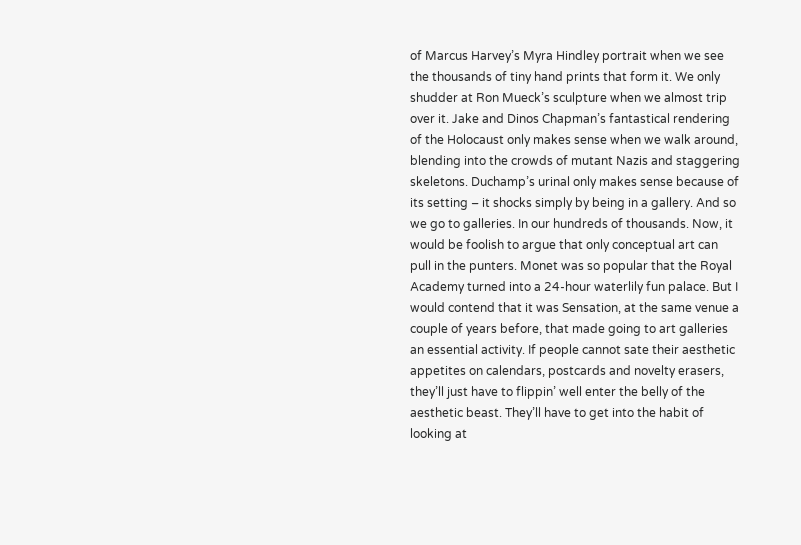of Marcus Harvey’s Myra Hindley portrait when we see the thousands of tiny hand prints that form it. We only shudder at Ron Mueck’s sculpture when we almost trip over it. Jake and Dinos Chapman’s fantastical rendering of the Holocaust only makes sense when we walk around, blending into the crowds of mutant Nazis and staggering skeletons. Duchamp’s urinal only makes sense because of its setting – it shocks simply by being in a gallery. And so we go to galleries. In our hundreds of thousands. Now, it would be foolish to argue that only conceptual art can pull in the punters. Monet was so popular that the Royal Academy turned into a 24-hour waterlily fun palace. But I would contend that it was Sensation, at the same venue a couple of years before, that made going to art galleries an essential activity. If people cannot sate their aesthetic appetites on calendars, postcards and novelty erasers, they’ll just have to flippin’ well enter the belly of the aesthetic beast. They’ll have to get into the habit of looking at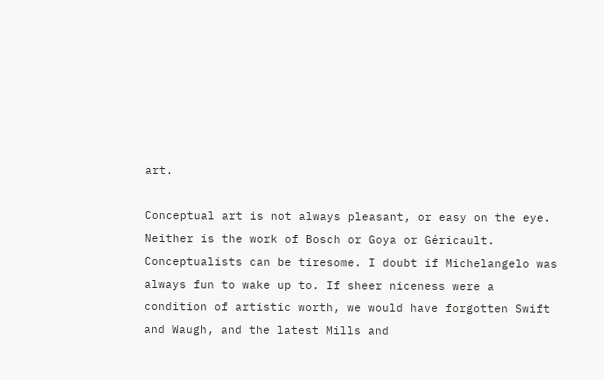art.

Conceptual art is not always pleasant, or easy on the eye. Neither is the work of Bosch or Goya or Géricault. Conceptualists can be tiresome. I doubt if Michelangelo was always fun to wake up to. If sheer niceness were a condition of artistic worth, we would have forgotten Swift and Waugh, and the latest Mills and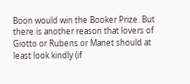Boon would win the Booker Prize. But there is another reason that lovers of Giotto or Rubens or Manet should at least look kindly (if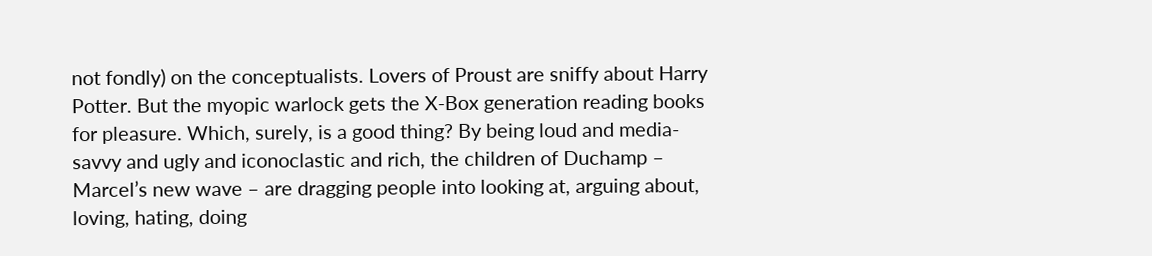not fondly) on the conceptualists. Lovers of Proust are sniffy about Harry Potter. But the myopic warlock gets the X-Box generation reading books for pleasure. Which, surely, is a good thing? By being loud and media-savvy and ugly and iconoclastic and rich, the children of Duchamp – Marcel’s new wave – are dragging people into looking at, arguing about, loving, hating, doing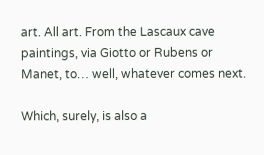art. All art. From the Lascaux cave paintings, via Giotto or Rubens or Manet, to… well, whatever comes next.

Which, surely, is also a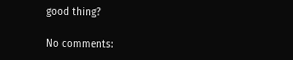good thing?

No comments: